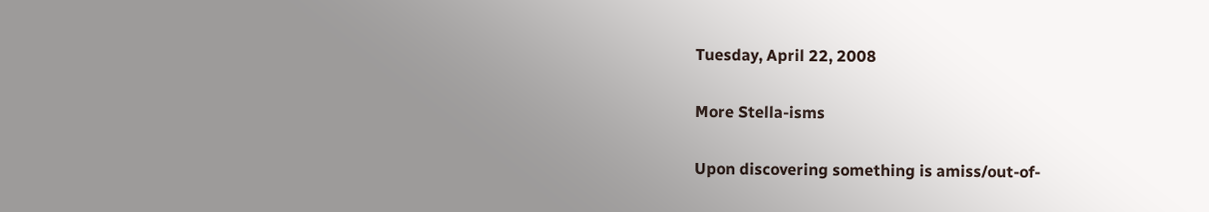Tuesday, April 22, 2008

More Stella-isms

Upon discovering something is amiss/out-of-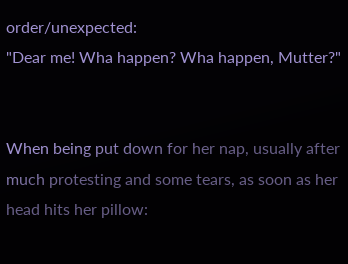order/unexpected:
"Dear me! Wha happen? Wha happen, Mutter?"


When being put down for her nap, usually after much protesting and some tears, as soon as her head hits her pillow: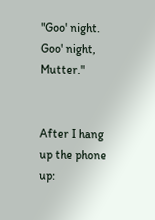"Goo' night. Goo' night, Mutter."


After I hang up the phone up: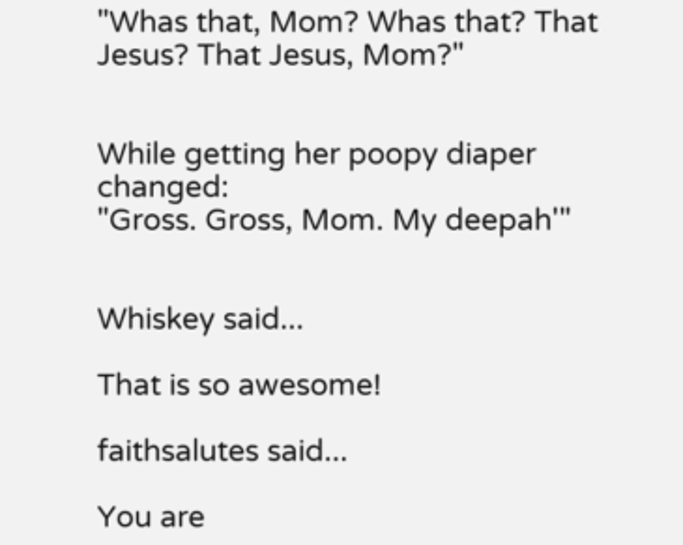"Whas that, Mom? Whas that? That Jesus? That Jesus, Mom?"


While getting her poopy diaper changed:
"Gross. Gross, Mom. My deepah'"


Whiskey said...

That is so awesome!

faithsalutes said...

You are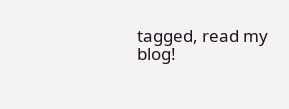tagged, read my blog!